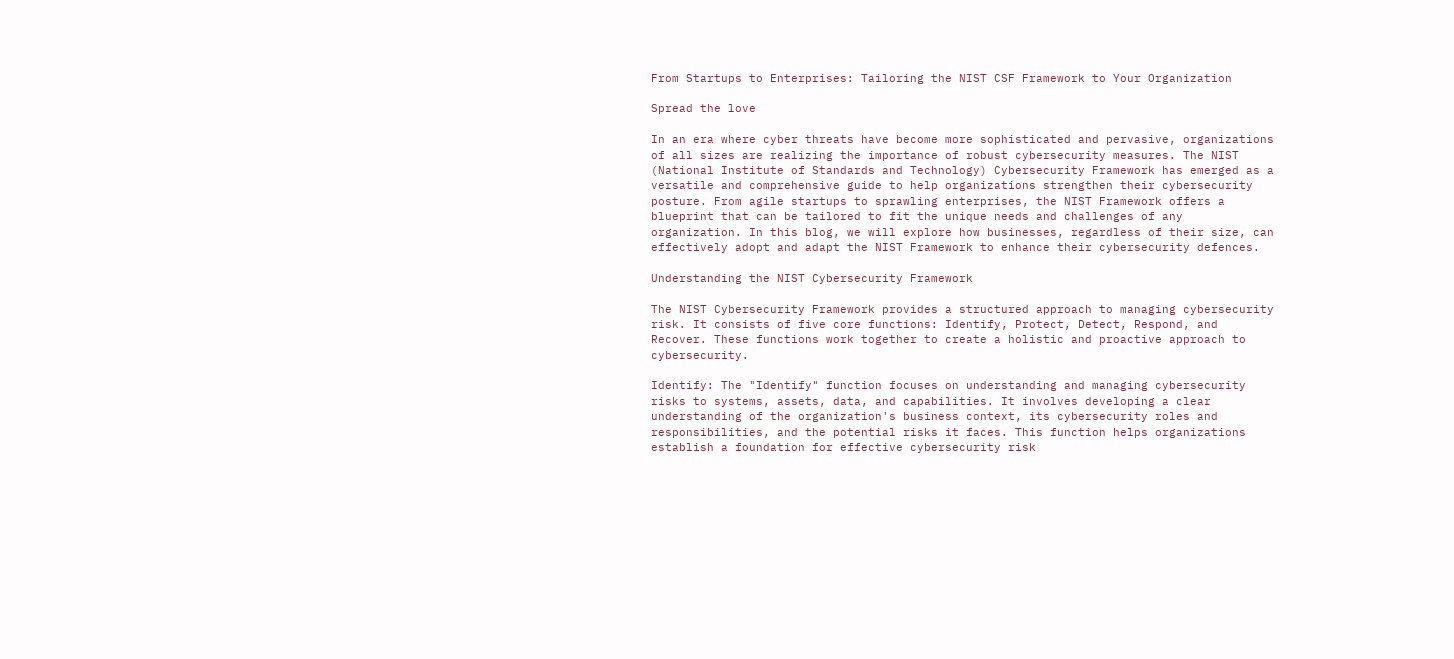From Startups to Enterprises: Tailoring the NIST CSF Framework to Your Organization

Spread the love

In an era where cyber threats have become more sophisticated and pervasive, organizations of all sizes are realizing the importance of robust cybersecurity measures. The NIST (National Institute of Standards and Technology) Cybersecurity Framework has emerged as a versatile and comprehensive guide to help organizations strengthen their cybersecurity posture. From agile startups to sprawling enterprises, the NIST Framework offers a blueprint that can be tailored to fit the unique needs and challenges of any organization. In this blog, we will explore how businesses, regardless of their size, can effectively adopt and adapt the NIST Framework to enhance their cybersecurity defences.

Understanding the NIST Cybersecurity Framework

The NIST Cybersecurity Framework provides a structured approach to managing cybersecurity risk. It consists of five core functions: Identify, Protect, Detect, Respond, and Recover. These functions work together to create a holistic and proactive approach to cybersecurity.

Identify: The "Identify" function focuses on understanding and managing cybersecurity risks to systems, assets, data, and capabilities. It involves developing a clear understanding of the organization's business context, its cybersecurity roles and responsibilities, and the potential risks it faces. This function helps organizations establish a foundation for effective cybersecurity risk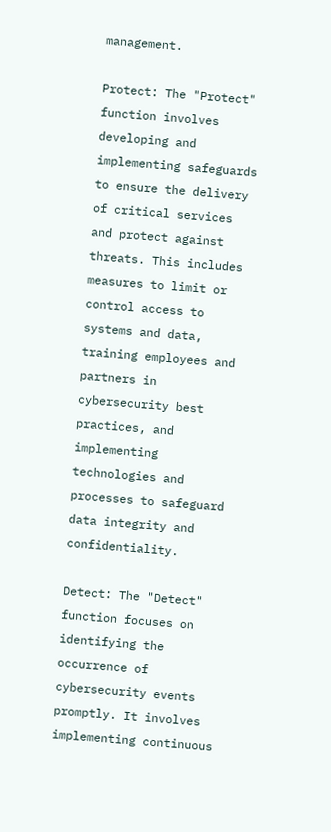management.

Protect: The "Protect" function involves developing and implementing safeguards to ensure the delivery of critical services and protect against threats. This includes measures to limit or control access to systems and data, training employees and partners in cybersecurity best practices, and implementing technologies and processes to safeguard data integrity and confidentiality.

Detect: The "Detect" function focuses on identifying the occurrence of cybersecurity events promptly. It involves implementing continuous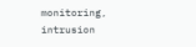monitoring, intrusion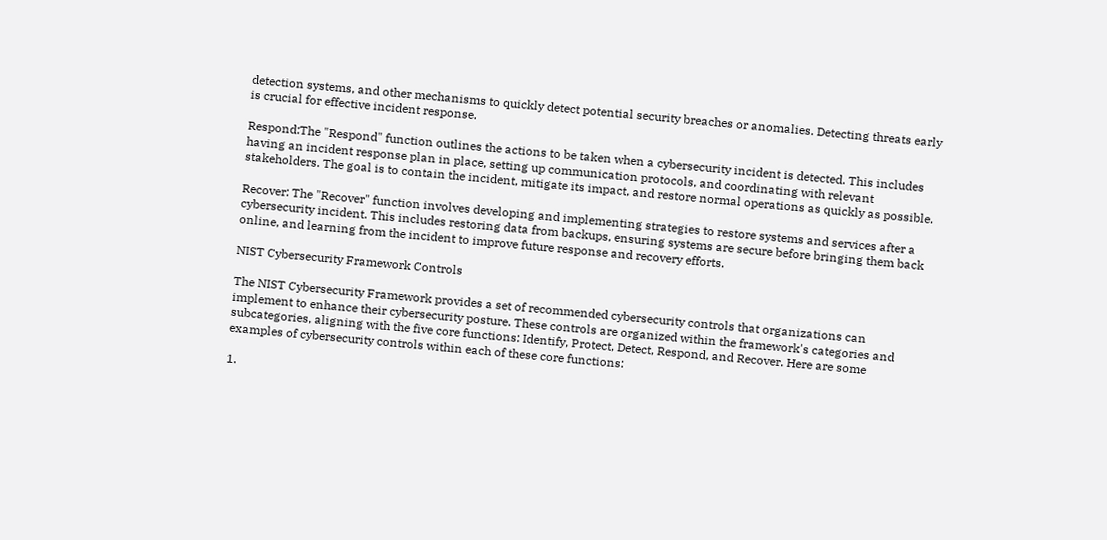detection systems, and other mechanisms to quickly detect potential security breaches or anomalies. Detecting threats early is crucial for effective incident response.

Respond:The "Respond" function outlines the actions to be taken when a cybersecurity incident is detected. This includes having an incident response plan in place, setting up communication protocols, and coordinating with relevant stakeholders. The goal is to contain the incident, mitigate its impact, and restore normal operations as quickly as possible.

Recover: The "Recover" function involves developing and implementing strategies to restore systems and services after a cybersecurity incident. This includes restoring data from backups, ensuring systems are secure before bringing them back online, and learning from the incident to improve future response and recovery efforts.

NIST Cybersecurity Framework Controls

The NIST Cybersecurity Framework provides a set of recommended cybersecurity controls that organizations can implement to enhance their cybersecurity posture. These controls are organized within the framework's categories and subcategories, aligning with the five core functions: Identify, Protect, Detect, Respond, and Recover. Here are some examples of cybersecurity controls within each of these core functions:

1.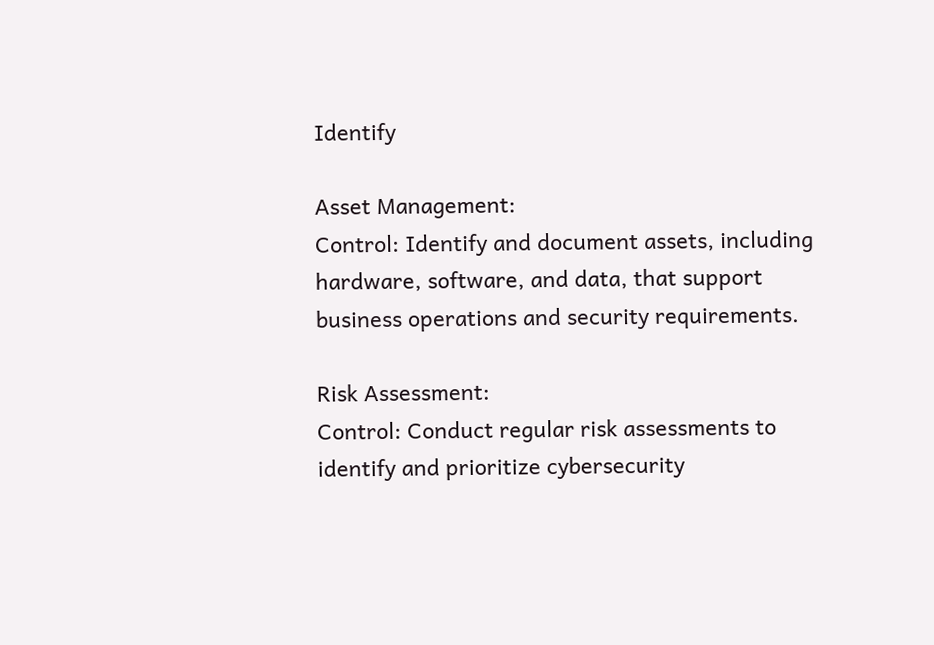Identify

Asset Management:
Control: Identify and document assets, including hardware, software, and data, that support business operations and security requirements.

Risk Assessment:
Control: Conduct regular risk assessments to identify and prioritize cybersecurity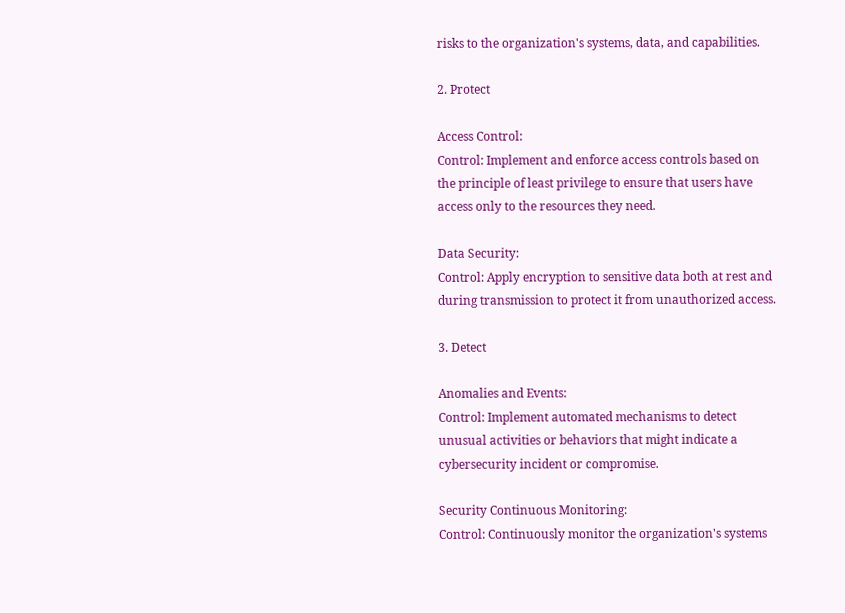risks to the organization's systems, data, and capabilities.

2. Protect

Access Control:
Control: Implement and enforce access controls based on the principle of least privilege to ensure that users have access only to the resources they need.

Data Security:
Control: Apply encryption to sensitive data both at rest and during transmission to protect it from unauthorized access.

3. Detect

Anomalies and Events:
Control: Implement automated mechanisms to detect unusual activities or behaviors that might indicate a cybersecurity incident or compromise.

Security Continuous Monitoring:
Control: Continuously monitor the organization's systems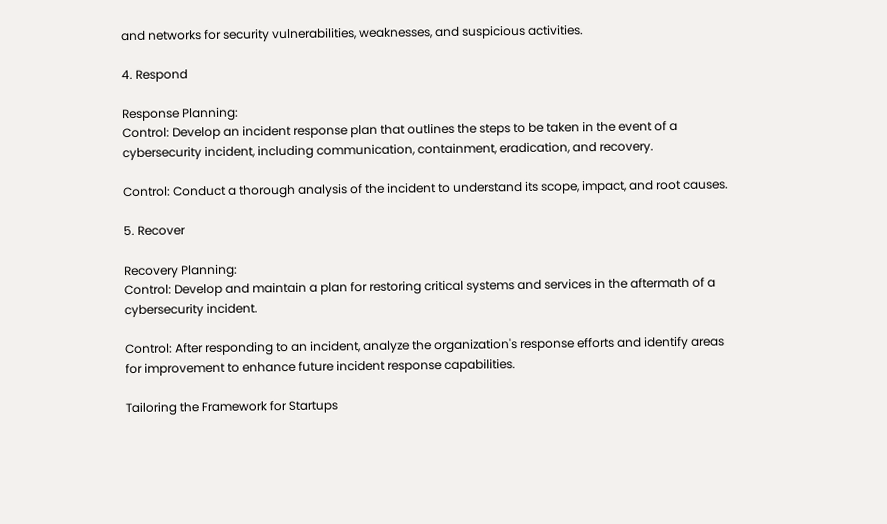and networks for security vulnerabilities, weaknesses, and suspicious activities.

4. Respond

Response Planning:
Control: Develop an incident response plan that outlines the steps to be taken in the event of a cybersecurity incident, including communication, containment, eradication, and recovery.

Control: Conduct a thorough analysis of the incident to understand its scope, impact, and root causes.

5. Recover

Recovery Planning:
Control: Develop and maintain a plan for restoring critical systems and services in the aftermath of a cybersecurity incident.

Control: After responding to an incident, analyze the organization's response efforts and identify areas for improvement to enhance future incident response capabilities.

Tailoring the Framework for Startups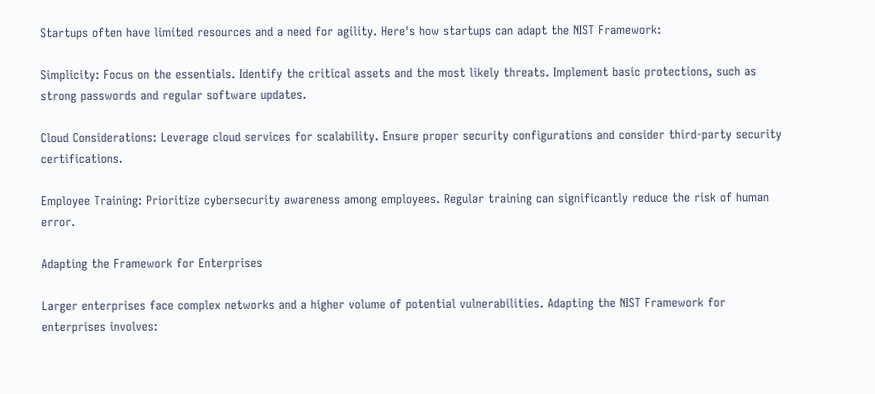Startups often have limited resources and a need for agility. Here's how startups can adapt the NIST Framework:

Simplicity: Focus on the essentials. Identify the critical assets and the most likely threats. Implement basic protections, such as strong passwords and regular software updates.

Cloud Considerations: Leverage cloud services for scalability. Ensure proper security configurations and consider third-party security certifications.

Employee Training: Prioritize cybersecurity awareness among employees. Regular training can significantly reduce the risk of human error.

Adapting the Framework for Enterprises

Larger enterprises face complex networks and a higher volume of potential vulnerabilities. Adapting the NIST Framework for enterprises involves: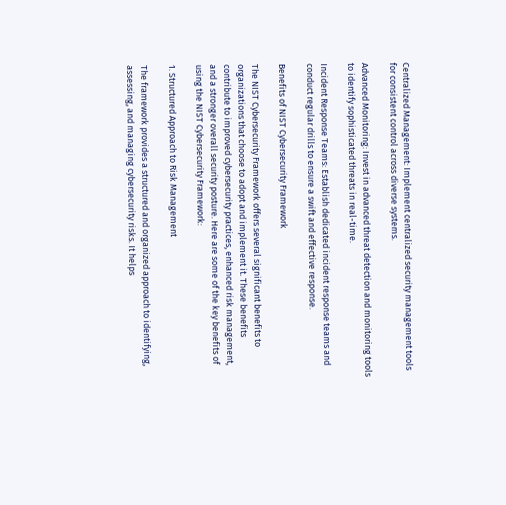Centralized Management: Implement centralized security management tools for consistent control across diverse systems.

Advanced Monitoring: Invest in advanced threat detection and monitoring tools to identify sophisticated threats in real-time.

Incident Response Teams: Establish dedicated incident response teams and conduct regular drills to ensure a swift and effective response.

Benefits of NIST Cybersecurity Framework

The NIST Cybersecurity Framework offers several significant benefits to organizations that choose to adopt and implement it. These benefits contribute to improved cybersecurity practices, enhanced risk management, and a stronger overall security posture. Here are some of the key benefits of using the NIST Cybersecurity Framework:

1. Structured Approach to Risk Management

The framework provides a structured and organized approach to identifying, assessing, and managing cybersecurity risks. It helps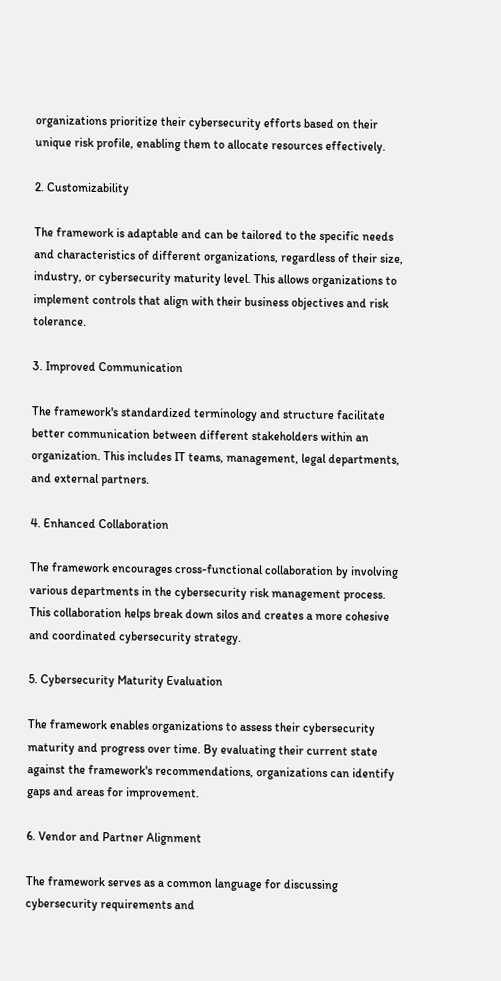organizations prioritize their cybersecurity efforts based on their unique risk profile, enabling them to allocate resources effectively.

2. Customizability

The framework is adaptable and can be tailored to the specific needs and characteristics of different organizations, regardless of their size, industry, or cybersecurity maturity level. This allows organizations to implement controls that align with their business objectives and risk tolerance.

3. Improved Communication

The framework's standardized terminology and structure facilitate better communication between different stakeholders within an organization. This includes IT teams, management, legal departments, and external partners.

4. Enhanced Collaboration

The framework encourages cross-functional collaboration by involving various departments in the cybersecurity risk management process. This collaboration helps break down silos and creates a more cohesive and coordinated cybersecurity strategy.

5. Cybersecurity Maturity Evaluation

The framework enables organizations to assess their cybersecurity maturity and progress over time. By evaluating their current state against the framework's recommendations, organizations can identify gaps and areas for improvement.

6. Vendor and Partner Alignment

The framework serves as a common language for discussing cybersecurity requirements and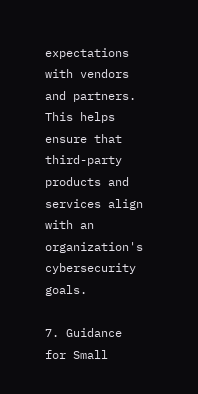expectations with vendors and partners. This helps ensure that third-party products and services align with an organization's cybersecurity goals.

7. Guidance for Small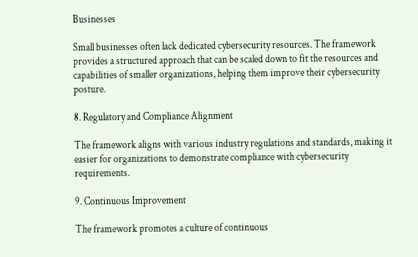Businesses

Small businesses often lack dedicated cybersecurity resources. The framework provides a structured approach that can be scaled down to fit the resources and capabilities of smaller organizations, helping them improve their cybersecurity posture.

8. Regulatory and Compliance Alignment

The framework aligns with various industry regulations and standards, making it easier for organizations to demonstrate compliance with cybersecurity requirements.

9. Continuous Improvement

The framework promotes a culture of continuous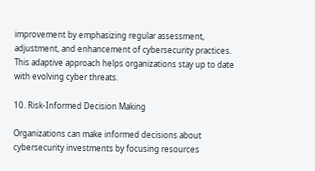improvement by emphasizing regular assessment, adjustment, and enhancement of cybersecurity practices. This adaptive approach helps organizations stay up to date with evolving cyber threats.

10. Risk-Informed Decision Making

Organizations can make informed decisions about cybersecurity investments by focusing resources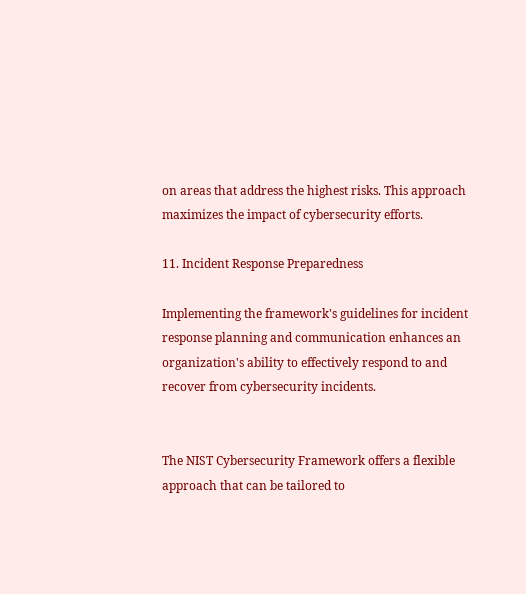on areas that address the highest risks. This approach maximizes the impact of cybersecurity efforts.

11. Incident Response Preparedness

Implementing the framework's guidelines for incident response planning and communication enhances an organization's ability to effectively respond to and recover from cybersecurity incidents.


The NIST Cybersecurity Framework offers a flexible approach that can be tailored to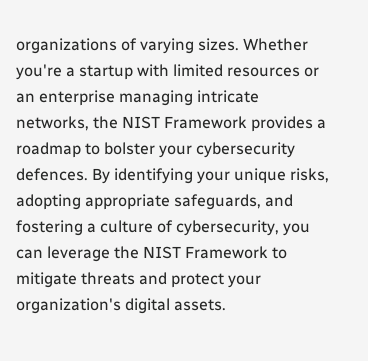organizations of varying sizes. Whether you're a startup with limited resources or an enterprise managing intricate networks, the NIST Framework provides a roadmap to bolster your cybersecurity defences. By identifying your unique risks, adopting appropriate safeguards, and fostering a culture of cybersecurity, you can leverage the NIST Framework to mitigate threats and protect your organization's digital assets.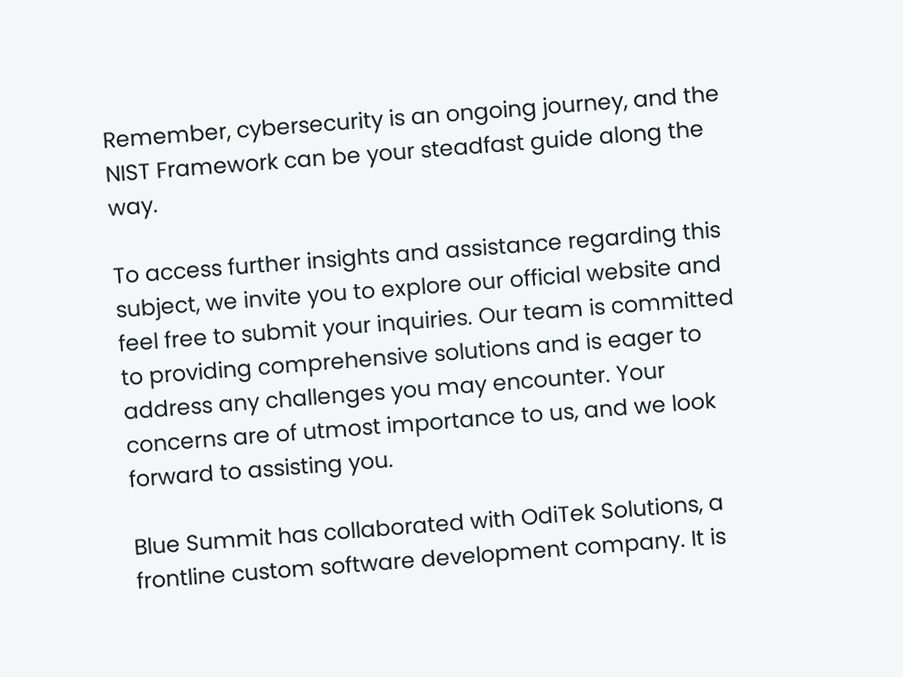Remember, cybersecurity is an ongoing journey, and the NIST Framework can be your steadfast guide along the way.

To access further insights and assistance regarding this subject, we invite you to explore our official website and feel free to submit your inquiries. Our team is committed to providing comprehensive solutions and is eager to address any challenges you may encounter. Your concerns are of utmost importance to us, and we look forward to assisting you.

Blue Summit has collaborated with OdiTek Solutions, a frontline custom software development company. It is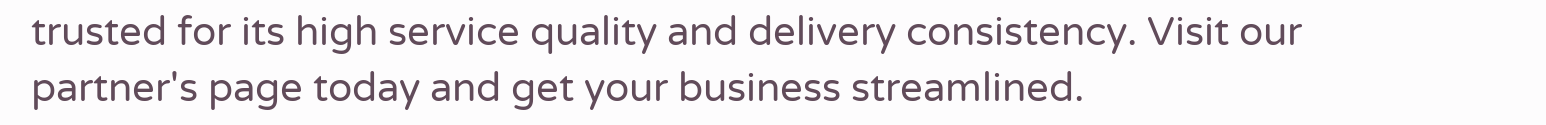trusted for its high service quality and delivery consistency. Visit our partner's page today and get your business streamlined.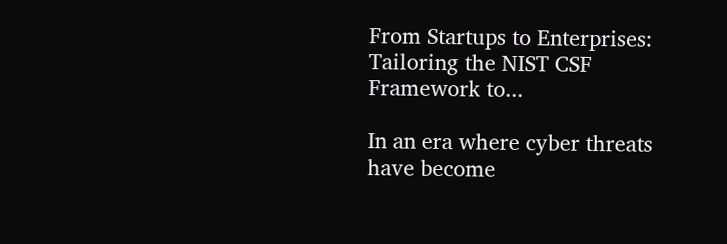From Startups to Enterprises: Tailoring the NIST CSF Framework to...

In an era where cyber threats have become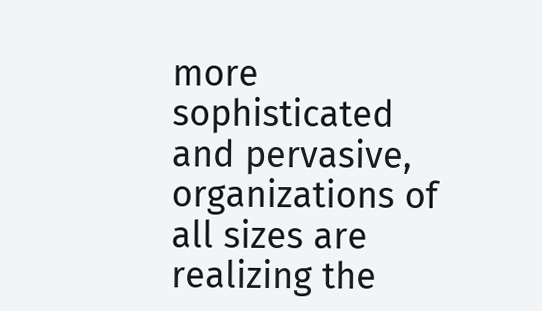more sophisticated and pervasive, organizations of all sizes are realizing the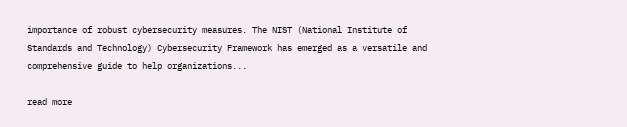importance of robust cybersecurity measures. The NIST (National Institute of Standards and Technology) Cybersecurity Framework has emerged as a versatile and comprehensive guide to help organizations...

read more